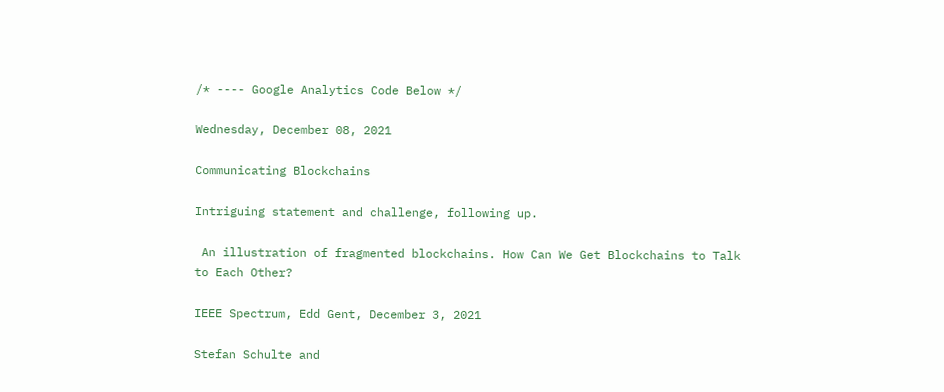/* ---- Google Analytics Code Below */

Wednesday, December 08, 2021

Communicating Blockchains

Intriguing statement and challenge, following up.

 An illustration of fragmented blockchains. How Can We Get Blockchains to Talk to Each Other?

IEEE Spectrum, Edd Gent, December 3, 2021

Stefan Schulte and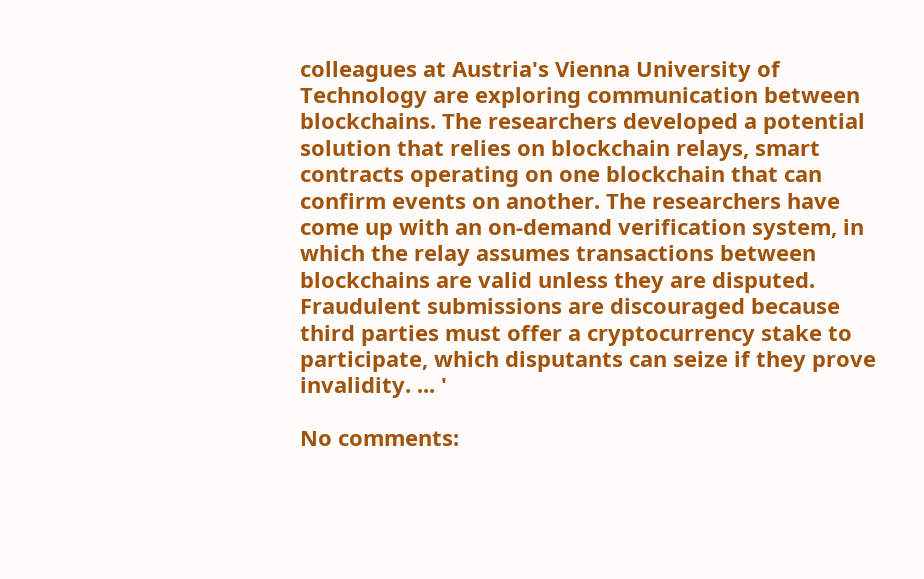colleagues at Austria's Vienna University of Technology are exploring communication between blockchains. The researchers developed a potential solution that relies on blockchain relays, smart contracts operating on one blockchain that can confirm events on another. The researchers have come up with an on-demand verification system, in which the relay assumes transactions between blockchains are valid unless they are disputed. Fraudulent submissions are discouraged because third parties must offer a cryptocurrency stake to participate, which disputants can seize if they prove invalidity. ... '

No comments: